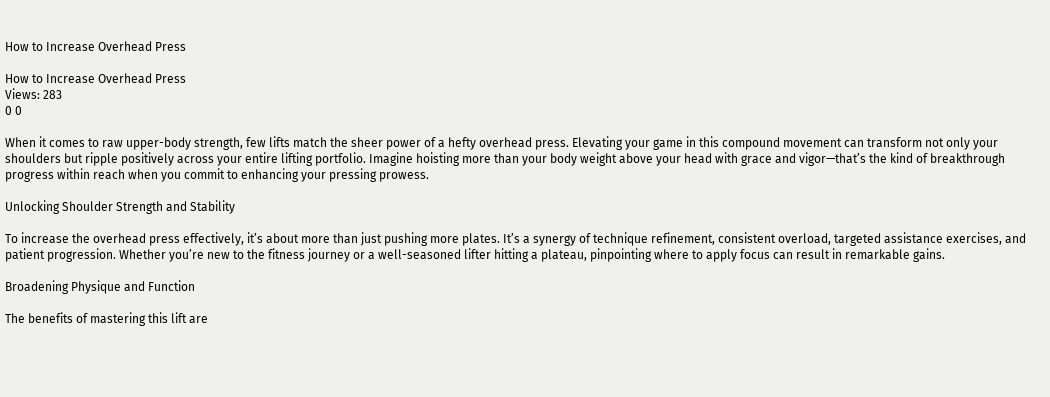How to Increase Overhead Press

How to Increase Overhead Press
Views: 283
0 0

When it comes to raw upper-body strength, few lifts match the sheer power of a hefty overhead press. Elevating your game in this compound movement can transform not only your shoulders but ripple positively across your entire lifting portfolio. Imagine hoisting more than your body weight above your head with grace and vigor—that’s the kind of breakthrough progress within reach when you commit to enhancing your pressing prowess.

Unlocking Shoulder Strength and Stability

To increase the overhead press effectively, it’s about more than just pushing more plates. It’s a synergy of technique refinement, consistent overload, targeted assistance exercises, and patient progression. Whether you’re new to the fitness journey or a well-seasoned lifter hitting a plateau, pinpointing where to apply focus can result in remarkable gains.

Broadening Physique and Function

The benefits of mastering this lift are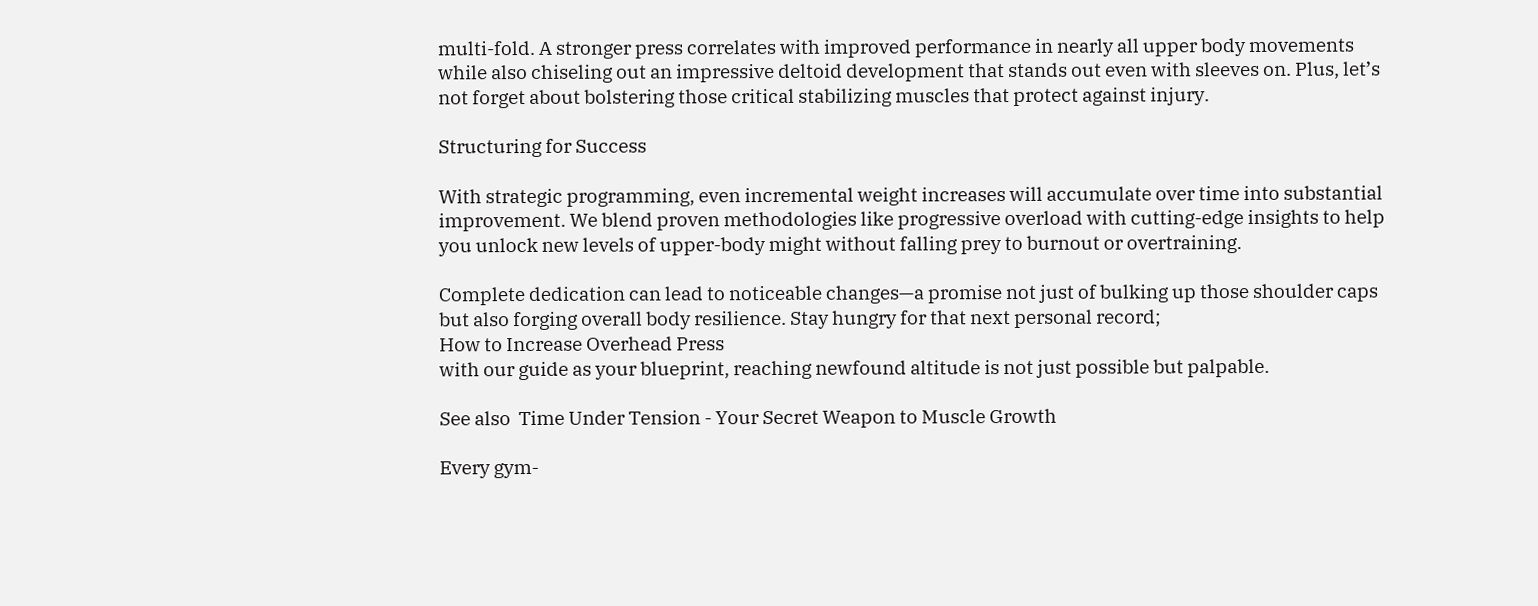multi-fold. A stronger press correlates with improved performance in nearly all upper body movements while also chiseling out an impressive deltoid development that stands out even with sleeves on. Plus, let’s not forget about bolstering those critical stabilizing muscles that protect against injury.

Structuring for Success

With strategic programming, even incremental weight increases will accumulate over time into substantial improvement. We blend proven methodologies like progressive overload with cutting-edge insights to help you unlock new levels of upper-body might without falling prey to burnout or overtraining.

Complete dedication can lead to noticeable changes—a promise not just of bulking up those shoulder caps but also forging overall body resilience. Stay hungry for that next personal record;
How to Increase Overhead Press
with our guide as your blueprint, reaching newfound altitude is not just possible but palpable.

See also  Time Under Tension - Your Secret Weapon to Muscle Growth

Every gym-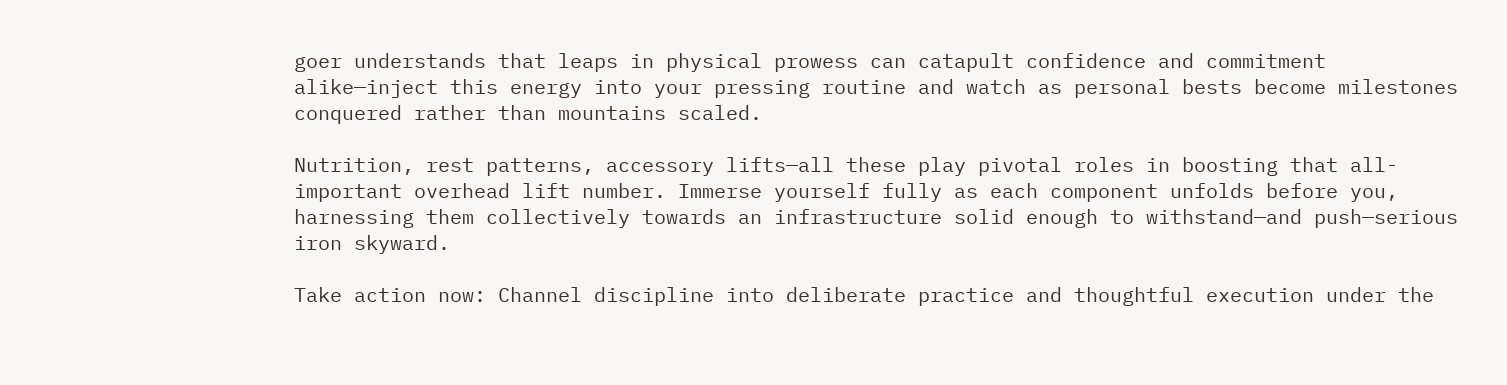goer understands that leaps in physical prowess can catapult confidence and commitment alike—inject this energy into your pressing routine and watch as personal bests become milestones conquered rather than mountains scaled.

Nutrition, rest patterns, accessory lifts—all these play pivotal roles in boosting that all-important overhead lift number. Immerse yourself fully as each component unfolds before you, harnessing them collectively towards an infrastructure solid enough to withstand—and push—serious iron skyward.

Take action now: Channel discipline into deliberate practice and thoughtful execution under the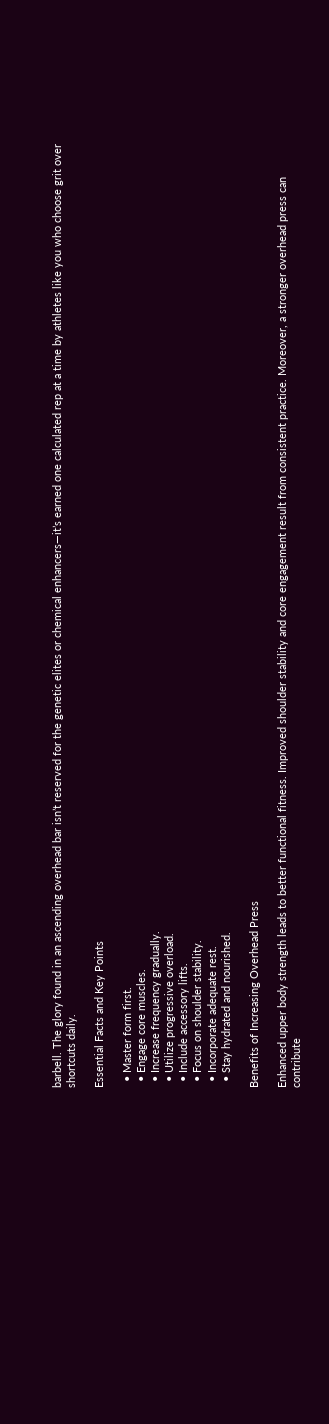barbell. The glory found in an ascending overhead bar isn’t reserved for the genetic elites or chemical enhancers—it’s earned one calculated rep at a time by athletes like you who choose grit over shortcuts daily.

Essential Facts and Key Points

  • Master form first.
  • Engage core muscles.
  • Increase frequency gradually.
  • Utilize progressive overload.
  • Include accessory lifts.
  • Focus on shoulder stability.
  • Incorporate adequate rest.
  • Stay hydrated and nourished.

Benefits of Increasing Overhead Press

Enhanced upper body strength leads to better functional fitness. Improved shoulder stability and core engagement result from consistent practice. Moreover, a stronger overhead press can contribute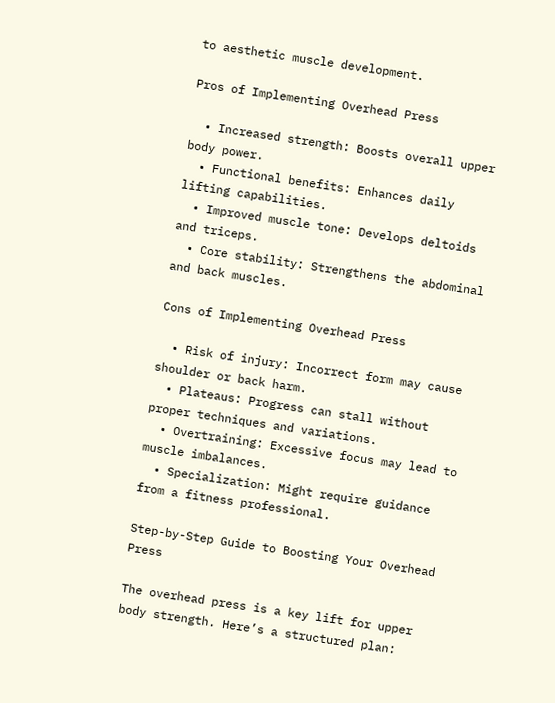to aesthetic muscle development.

Pros of Implementing Overhead Press

  • Increased strength: Boosts overall upper body power.
  • Functional benefits: Enhances daily lifting capabilities.
  • Improved muscle tone: Develops deltoids and triceps.
  • Core stability: Strengthens the abdominal and back muscles.

Cons of Implementing Overhead Press

  • Risk of injury: Incorrect form may cause shoulder or back harm.
  • Plateaus: Progress can stall without proper techniques and variations.
  • Overtraining: Excessive focus may lead to muscle imbalances.
  • Specialization: Might require guidance from a fitness professional.

Step-by-Step Guide to Boosting Your Overhead Press

The overhead press is a key lift for upper body strength. Here’s a structured plan: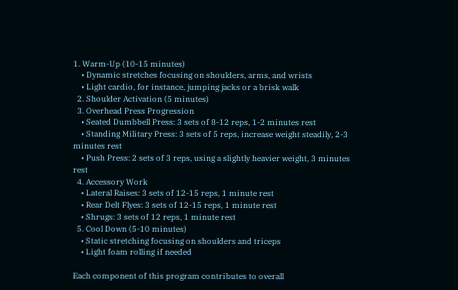1. Warm-Up (10-15 minutes)
    • Dynamic stretches focusing on shoulders, arms, and wrists
    • Light cardio, for instance, jumping jacks or a brisk walk
  2. Shoulder Activation (5 minutes)
  3. Overhead Press Progression
    • Seated Dumbbell Press: 3 sets of 8-12 reps, 1-2 minutes rest
    • Standing Military Press: 3 sets of 5 reps, increase weight steadily, 2-3 minutes rest
    • Push Press: 2 sets of 3 reps, using a slightly heavier weight, 3 minutes rest
  4. Accessory Work
    • Lateral Raises: 3 sets of 12-15 reps, 1 minute rest
    • Rear Delt Flyes: 3 sets of 12-15 reps, 1 minute rest
    • Shrugs: 3 sets of 12 reps, 1 minute rest
  5. Cool Down (5-10 minutes)
    • Static stretching focusing on shoulders and triceps
    • Light foam rolling if needed

Each component of this program contributes to overall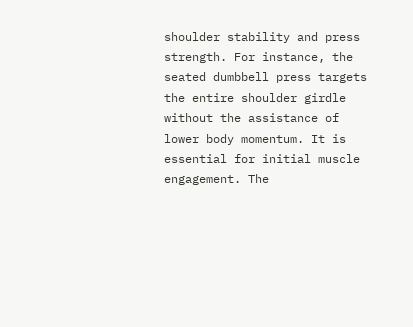shoulder stability and press strength. For instance, the seated dumbbell press targets the entire shoulder girdle without the assistance of lower body momentum. It is essential for initial muscle engagement. The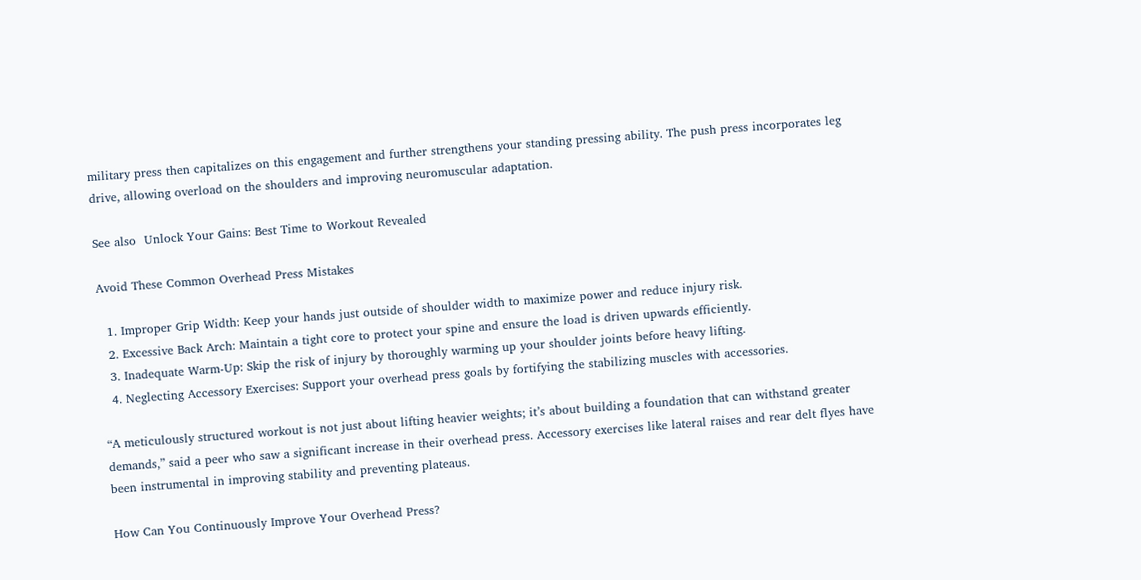military press then capitalizes on this engagement and further strengthens your standing pressing ability. The push press incorporates leg drive, allowing overload on the shoulders and improving neuromuscular adaptation.

See also  Unlock Your Gains: Best Time to Workout Revealed

Avoid These Common Overhead Press Mistakes

  1. Improper Grip Width: Keep your hands just outside of shoulder width to maximize power and reduce injury risk.
  2. Excessive Back Arch: Maintain a tight core to protect your spine and ensure the load is driven upwards efficiently.
  3. Inadequate Warm-Up: Skip the risk of injury by thoroughly warming up your shoulder joints before heavy lifting.
  4. Neglecting Accessory Exercises: Support your overhead press goals by fortifying the stabilizing muscles with accessories.

“A meticulously structured workout is not just about lifting heavier weights; it’s about building a foundation that can withstand greater demands,” said a peer who saw a significant increase in their overhead press. Accessory exercises like lateral raises and rear delt flyes have been instrumental in improving stability and preventing plateaus.

How Can You Continuously Improve Your Overhead Press?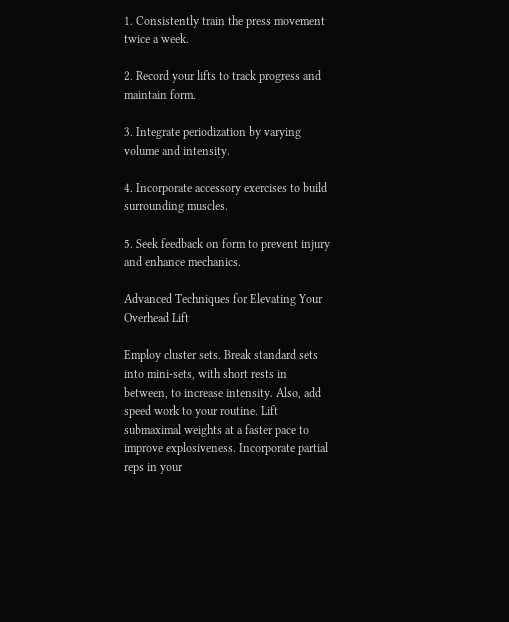1. Consistently train the press movement twice a week.

2. Record your lifts to track progress and maintain form.

3. Integrate periodization by varying volume and intensity.

4. Incorporate accessory exercises to build surrounding muscles.

5. Seek feedback on form to prevent injury and enhance mechanics.

Advanced Techniques for Elevating Your Overhead Lift

Employ cluster sets. Break standard sets into mini-sets, with short rests in between, to increase intensity. Also, add speed work to your routine. Lift submaximal weights at a faster pace to improve explosiveness. Incorporate partial reps in your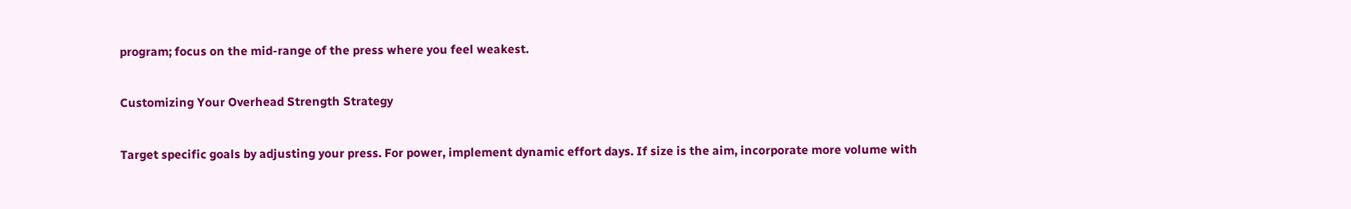program; focus on the mid-range of the press where you feel weakest.

Customizing Your Overhead Strength Strategy

Target specific goals by adjusting your press. For power, implement dynamic effort days. If size is the aim, incorporate more volume with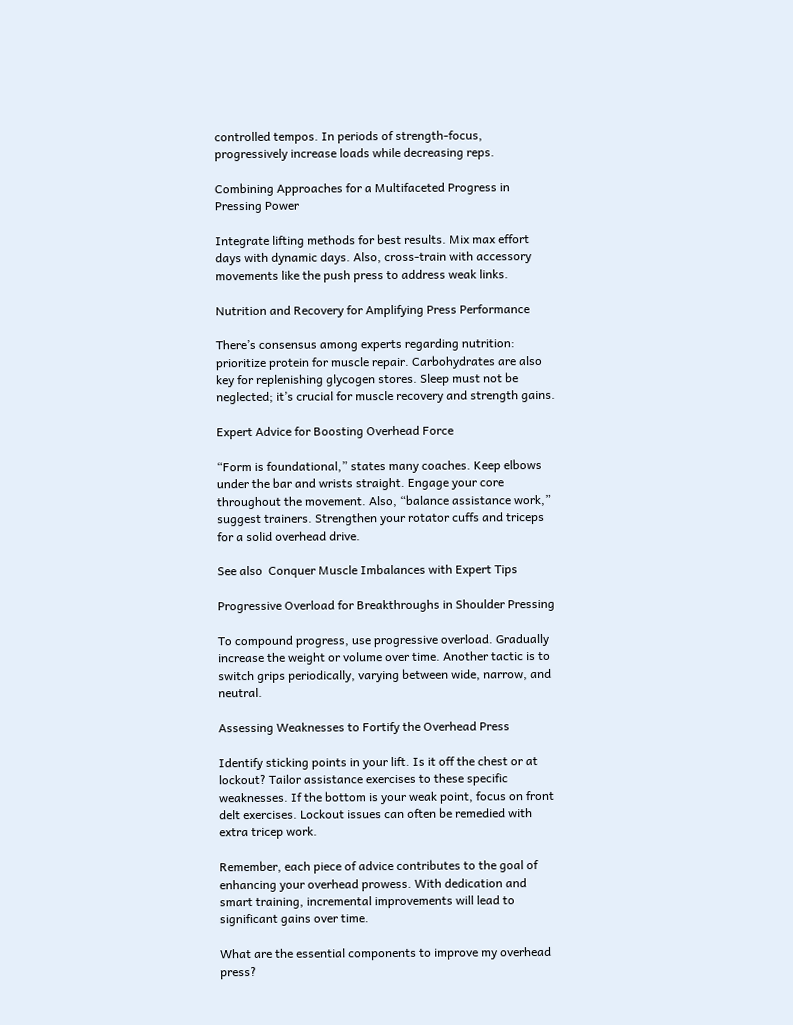controlled tempos. In periods of strength-focus, progressively increase loads while decreasing reps.

Combining Approaches for a Multifaceted Progress in Pressing Power

Integrate lifting methods for best results. Mix max effort days with dynamic days. Also, cross-train with accessory movements like the push press to address weak links.

Nutrition and Recovery for Amplifying Press Performance

There’s consensus among experts regarding nutrition: prioritize protein for muscle repair. Carbohydrates are also key for replenishing glycogen stores. Sleep must not be neglected; it’s crucial for muscle recovery and strength gains.

Expert Advice for Boosting Overhead Force

“Form is foundational,” states many coaches. Keep elbows under the bar and wrists straight. Engage your core throughout the movement. Also, “balance assistance work,” suggest trainers. Strengthen your rotator cuffs and triceps for a solid overhead drive.

See also  Conquer Muscle Imbalances with Expert Tips

Progressive Overload for Breakthroughs in Shoulder Pressing

To compound progress, use progressive overload. Gradually increase the weight or volume over time. Another tactic is to switch grips periodically, varying between wide, narrow, and neutral.

Assessing Weaknesses to Fortify the Overhead Press

Identify sticking points in your lift. Is it off the chest or at lockout? Tailor assistance exercises to these specific weaknesses. If the bottom is your weak point, focus on front delt exercises. Lockout issues can often be remedied with extra tricep work.

Remember, each piece of advice contributes to the goal of enhancing your overhead prowess. With dedication and smart training, incremental improvements will lead to significant gains over time.

What are the essential components to improve my overhead press?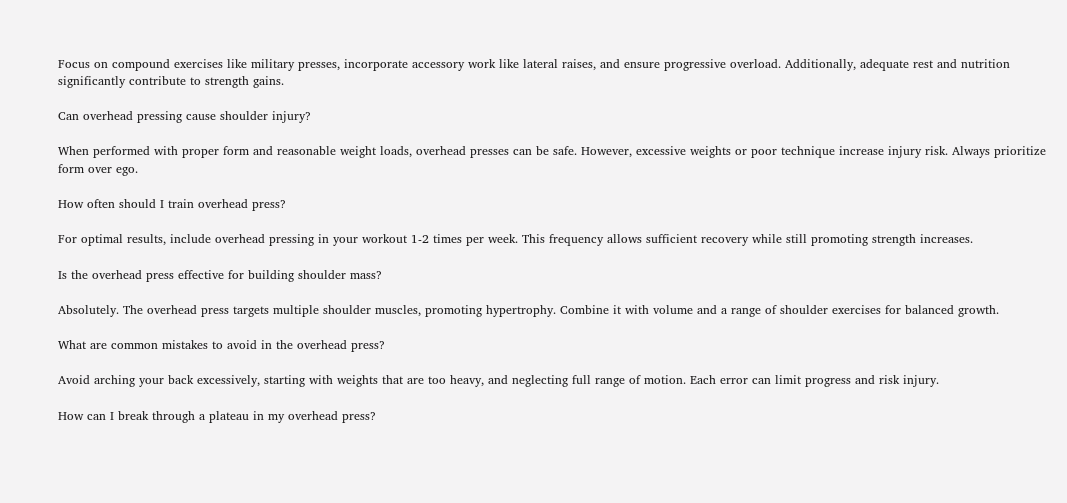Focus on compound exercises like military presses, incorporate accessory work like lateral raises, and ensure progressive overload. Additionally, adequate rest and nutrition significantly contribute to strength gains.

Can overhead pressing cause shoulder injury?

When performed with proper form and reasonable weight loads, overhead presses can be safe. However, excessive weights or poor technique increase injury risk. Always prioritize form over ego.

How often should I train overhead press?

For optimal results, include overhead pressing in your workout 1-2 times per week. This frequency allows sufficient recovery while still promoting strength increases.

Is the overhead press effective for building shoulder mass?

Absolutely. The overhead press targets multiple shoulder muscles, promoting hypertrophy. Combine it with volume and a range of shoulder exercises for balanced growth.

What are common mistakes to avoid in the overhead press?

Avoid arching your back excessively, starting with weights that are too heavy, and neglecting full range of motion. Each error can limit progress and risk injury.

How can I break through a plateau in my overhead press?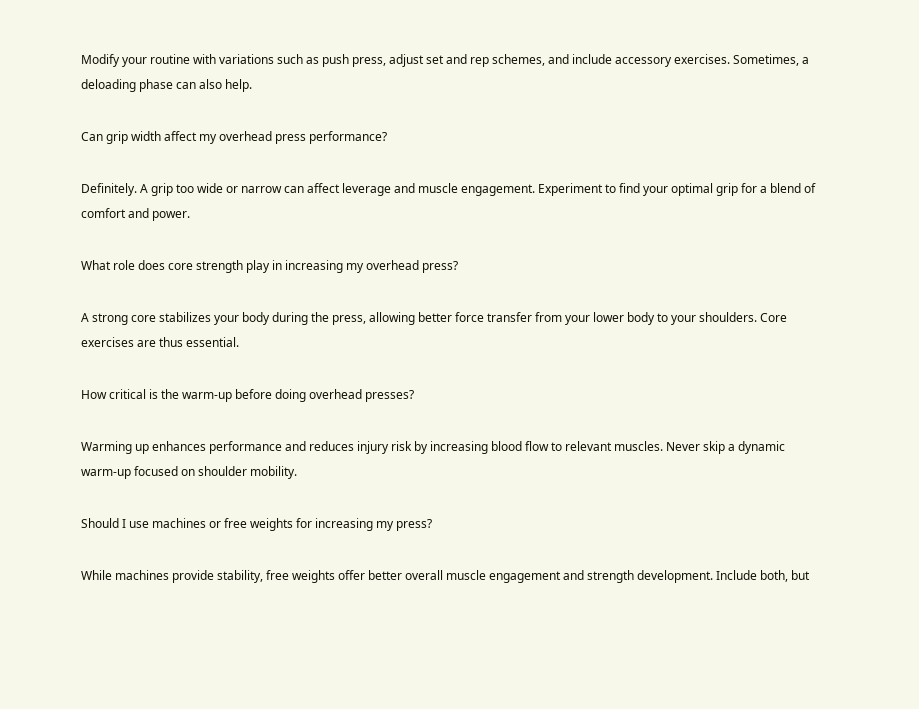Modify your routine with variations such as push press, adjust set and rep schemes, and include accessory exercises. Sometimes, a deloading phase can also help.

Can grip width affect my overhead press performance?

Definitely. A grip too wide or narrow can affect leverage and muscle engagement. Experiment to find your optimal grip for a blend of comfort and power.

What role does core strength play in increasing my overhead press?

A strong core stabilizes your body during the press, allowing better force transfer from your lower body to your shoulders. Core exercises are thus essential.

How critical is the warm-up before doing overhead presses?

Warming up enhances performance and reduces injury risk by increasing blood flow to relevant muscles. Never skip a dynamic warm-up focused on shoulder mobility.

Should I use machines or free weights for increasing my press?

While machines provide stability, free weights offer better overall muscle engagement and strength development. Include both, but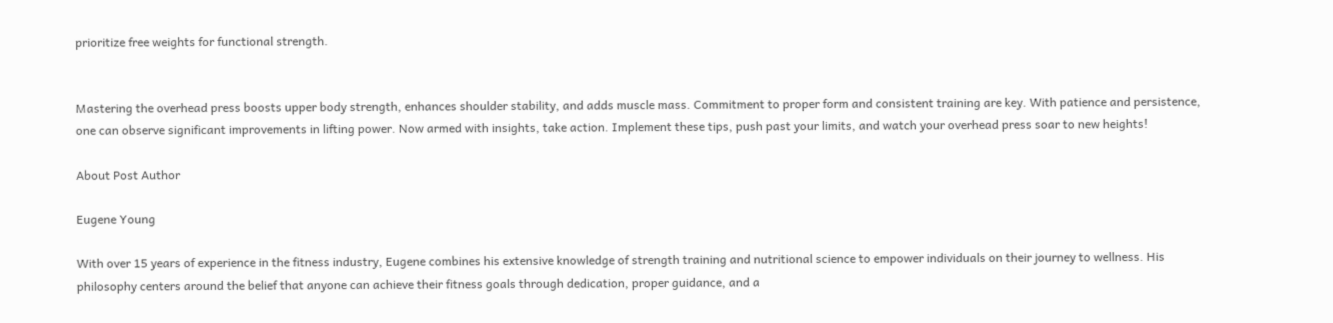prioritize free weights for functional strength.


Mastering the overhead press boosts upper body strength, enhances shoulder stability, and adds muscle mass. Commitment to proper form and consistent training are key. With patience and persistence, one can observe significant improvements in lifting power. Now armed with insights, take action. Implement these tips, push past your limits, and watch your overhead press soar to new heights!

About Post Author

Eugene Young

With over 15 years of experience in the fitness industry, Eugene combines his extensive knowledge of strength training and nutritional science to empower individuals on their journey to wellness. His philosophy centers around the belief that anyone can achieve their fitness goals through dedication, proper guidance, and a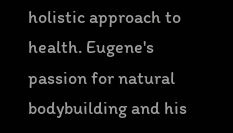holistic approach to health. Eugene's passion for natural bodybuilding and his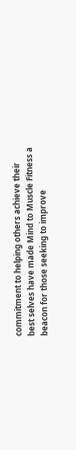commitment to helping others achieve their best selves have made Mind to Muscle Fitness a beacon for those seeking to improve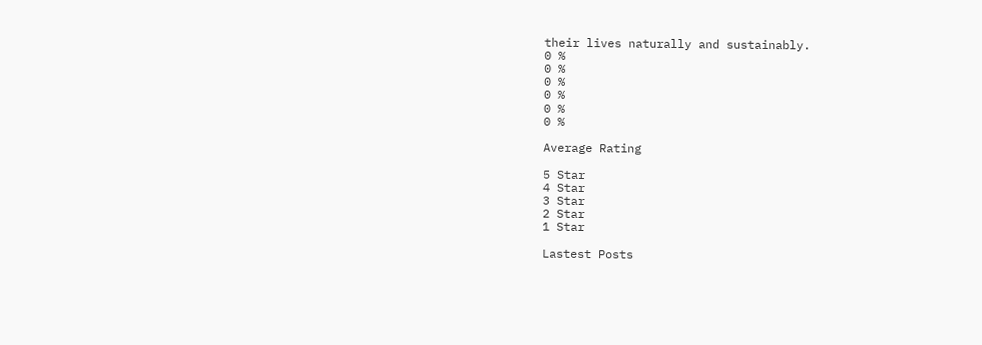their lives naturally and sustainably.
0 %
0 %
0 %
0 %
0 %
0 %

Average Rating

5 Star
4 Star
3 Star
2 Star
1 Star

Lastest Posts